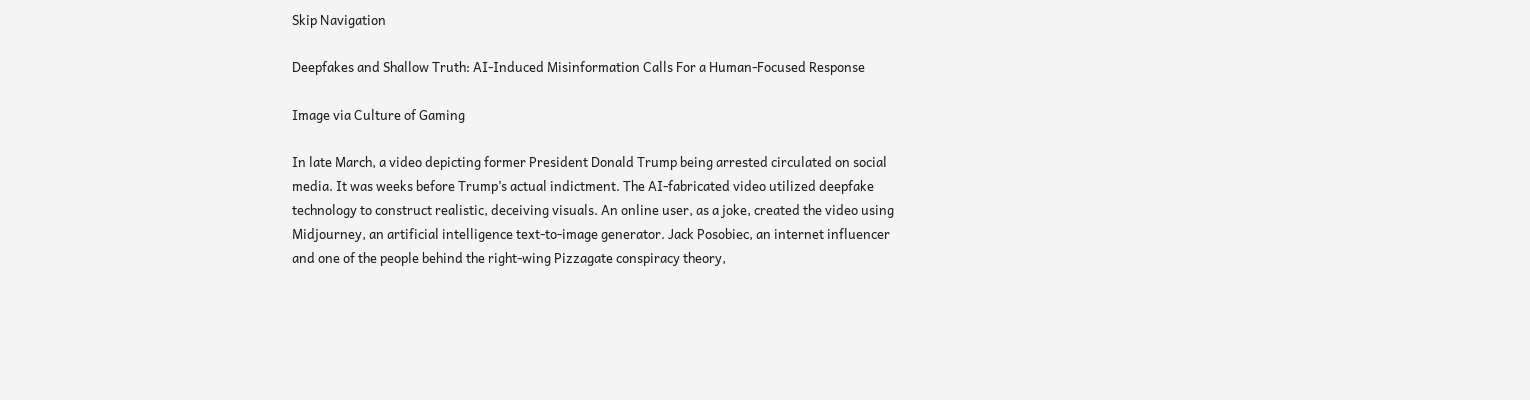Skip Navigation

Deepfakes and Shallow Truth: AI-Induced Misinformation Calls For a Human-Focused Response

Image via Culture of Gaming

In late March, a video depicting former President Donald Trump being arrested circulated on social media. It was weeks before Trump’s actual indictment. The AI-fabricated video utilized deepfake technology to construct realistic, deceiving visuals. An online user, as a joke, created the video using Midjourney, an artificial intelligence text-to-image generator. Jack Posobiec, an internet influencer and one of the people behind the right-wing Pizzagate conspiracy theory,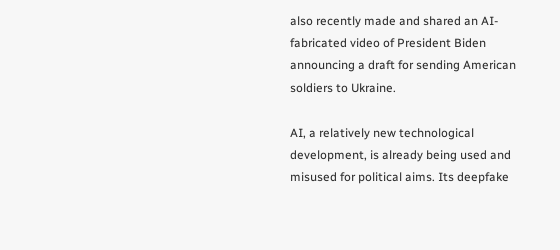also recently made and shared an AI-fabricated video of President Biden announcing a draft for sending American soldiers to Ukraine.

AI, a relatively new technological development, is already being used and misused for political aims. Its deepfake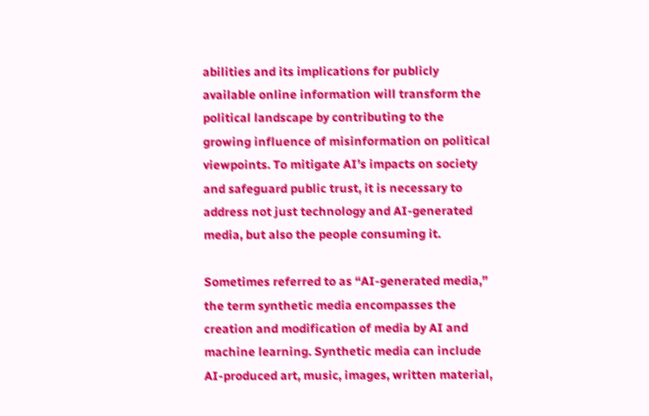abilities and its implications for publicly available online information will transform the political landscape by contributing to the growing influence of misinformation on political viewpoints. To mitigate AI’s impacts on society and safeguard public trust, it is necessary to address not just technology and AI-generated media, but also the people consuming it.

Sometimes referred to as “AI-generated media,” the term synthetic media encompasses the creation and modification of media by AI and machine learning. Synthetic media can include AI-produced art, music, images, written material,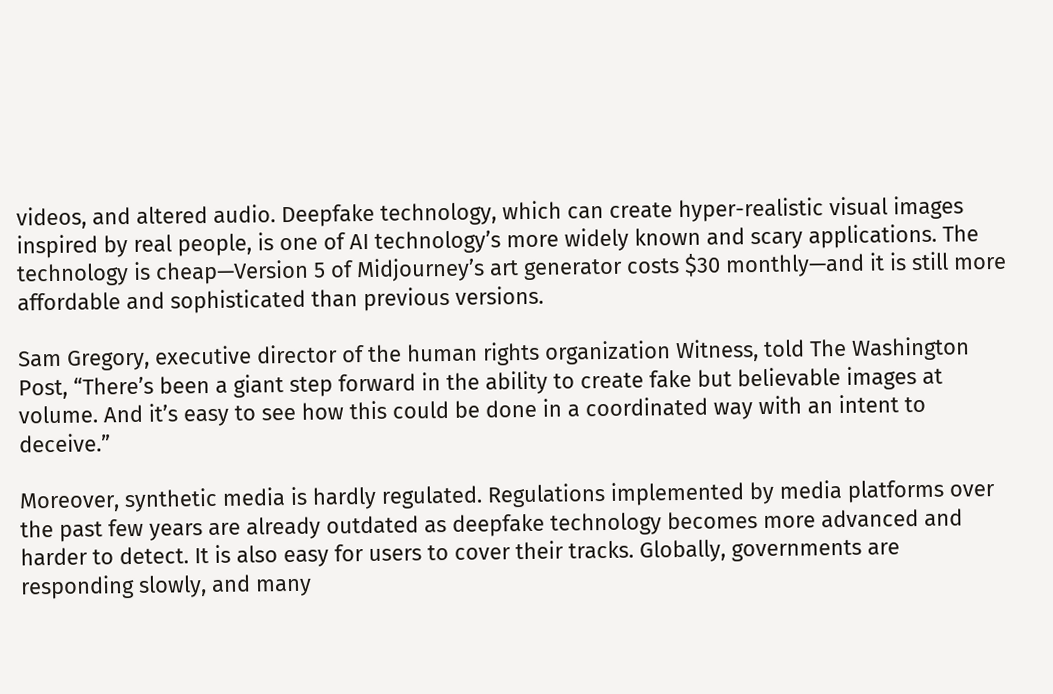videos, and altered audio. Deepfake technology, which can create hyper-realistic visual images inspired by real people, is one of AI technology’s more widely known and scary applications. The technology is cheap—Version 5 of Midjourney’s art generator costs $30 monthly—and it is still more affordable and sophisticated than previous versions.

Sam Gregory, executive director of the human rights organization Witness, told The Washington Post, “There’s been a giant step forward in the ability to create fake but believable images at volume. And it’s easy to see how this could be done in a coordinated way with an intent to deceive.”

Moreover, synthetic media is hardly regulated. Regulations implemented by media platforms over the past few years are already outdated as deepfake technology becomes more advanced and harder to detect. It is also easy for users to cover their tracks. Globally, governments are responding slowly, and many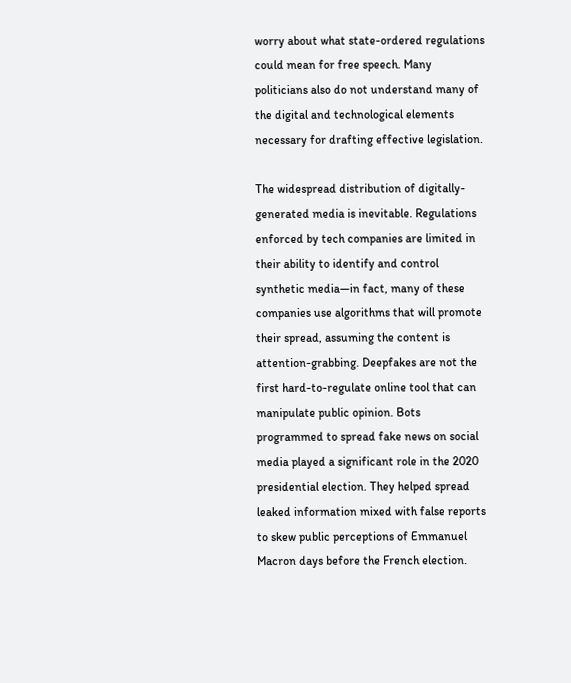worry about what state-ordered regulations could mean for free speech. Many politicians also do not understand many of the digital and technological elements necessary for drafting effective legislation.

The widespread distribution of digitally-generated media is inevitable. Regulations enforced by tech companies are limited in their ability to identify and control synthetic media—in fact, many of these companies use algorithms that will promote their spread, assuming the content is attention-grabbing. Deepfakes are not the first hard-to-regulate online tool that can manipulate public opinion. Bots programmed to spread fake news on social media played a significant role in the 2020 presidential election. They helped spread leaked information mixed with false reports to skew public perceptions of Emmanuel Macron days before the French election.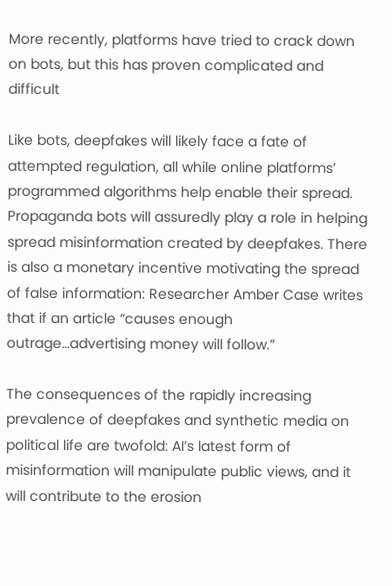More recently, platforms have tried to crack down on bots, but this has proven complicated and difficult

Like bots, deepfakes will likely face a fate of attempted regulation, all while online platforms’ programmed algorithms help enable their spread. Propaganda bots will assuredly play a role in helping spread misinformation created by deepfakes. There is also a monetary incentive motivating the spread of false information: Researcher Amber Case writes that if an article “causes enough outrage…advertising money will follow.”

The consequences of the rapidly increasing prevalence of deepfakes and synthetic media on political life are twofold: AI’s latest form of misinformation will manipulate public views, and it will contribute to the erosion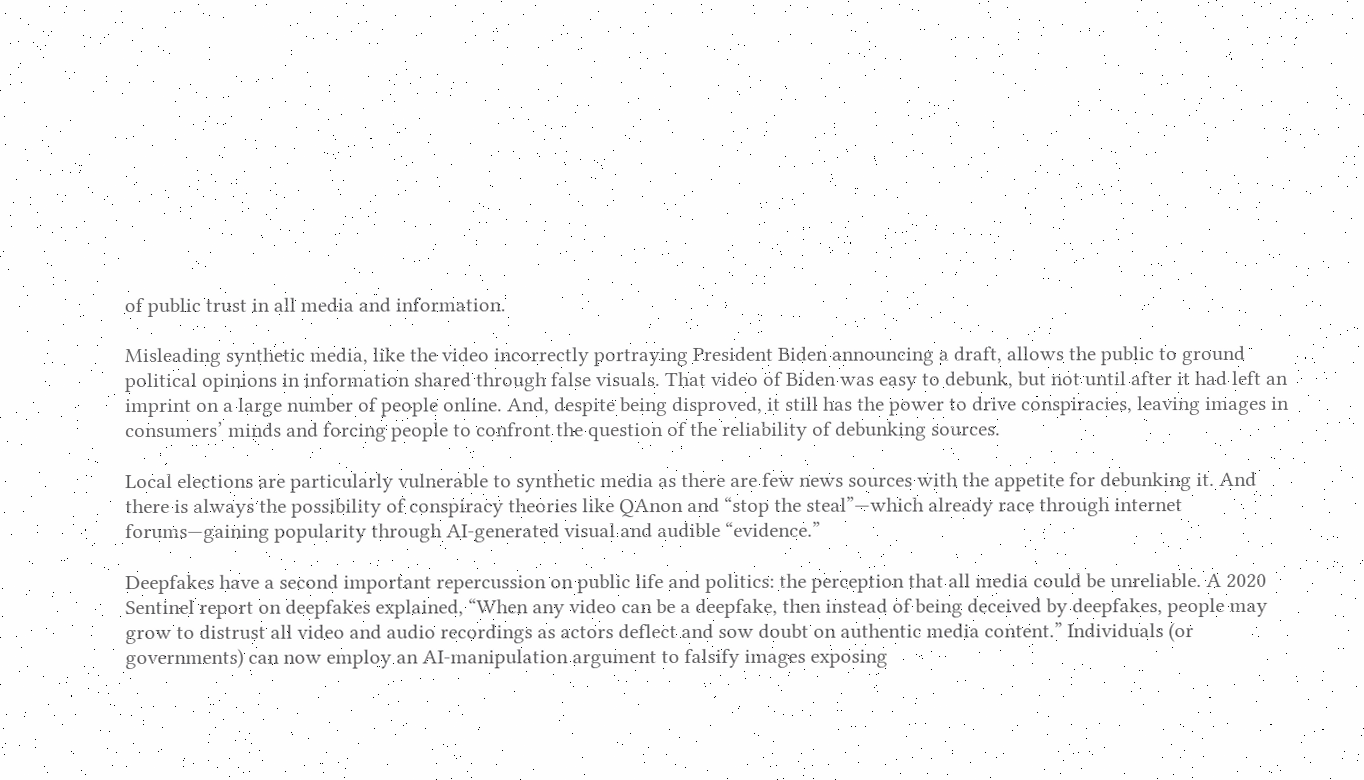of public trust in all media and information.

Misleading synthetic media, like the video incorrectly portraying President Biden announcing a draft, allows the public to ground political opinions in information shared through false visuals. That video of Biden was easy to debunk, but not until after it had left an imprint on a large number of people online. And, despite being disproved, it still has the power to drive conspiracies, leaving images in consumers’ minds and forcing people to confront the question of the reliability of debunking sources.

Local elections are particularly vulnerable to synthetic media as there are few news sources with the appetite for debunking it. And there is always the possibility of conspiracy theories like QAnon and “stop the steal”—which already race through internet forums—gaining popularity through AI-generated visual and audible “evidence.”

Deepfakes have a second important repercussion on public life and politics: the perception that all media could be unreliable. A 2020 Sentinel report on deepfakes explained, “When any video can be a deepfake, then instead of being deceived by deepfakes, people may grow to distrust all video and audio recordings as actors deflect and sow doubt on authentic media content.” Individuals (or governments) can now employ an AI-manipulation argument to falsify images exposing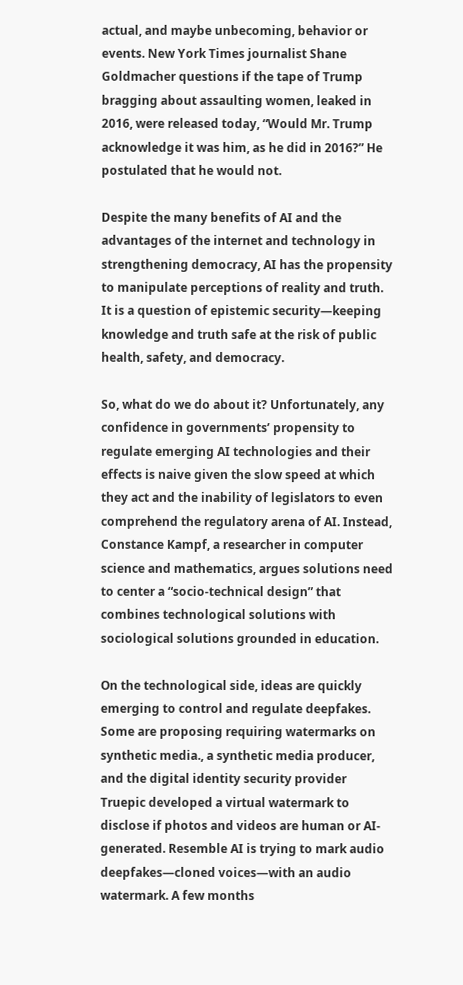actual, and maybe unbecoming, behavior or events. New York Times journalist Shane Goldmacher questions if the tape of Trump bragging about assaulting women, leaked in 2016, were released today, “Would Mr. Trump acknowledge it was him, as he did in 2016?” He postulated that he would not.

Despite the many benefits of AI and the advantages of the internet and technology in strengthening democracy, AI has the propensity to manipulate perceptions of reality and truth. It is a question of epistemic security—keeping knowledge and truth safe at the risk of public health, safety, and democracy.

So, what do we do about it? Unfortunately, any confidence in governments’ propensity to regulate emerging AI technologies and their effects is naive given the slow speed at which they act and the inability of legislators to even comprehend the regulatory arena of AI. Instead, Constance Kampf, a researcher in computer science and mathematics, argues solutions need to center a “socio-technical design” that combines technological solutions with sociological solutions grounded in education.

On the technological side, ideas are quickly emerging to control and regulate deepfakes. Some are proposing requiring watermarks on synthetic media., a synthetic media producer, and the digital identity security provider Truepic developed a virtual watermark to disclose if photos and videos are human or AI-generated. Resemble AI is trying to mark audio deepfakes—cloned voices—with an audio watermark. A few months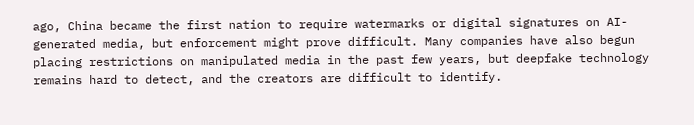ago, China became the first nation to require watermarks or digital signatures on AI-generated media, but enforcement might prove difficult. Many companies have also begun placing restrictions on manipulated media in the past few years, but deepfake technology remains hard to detect, and the creators are difficult to identify.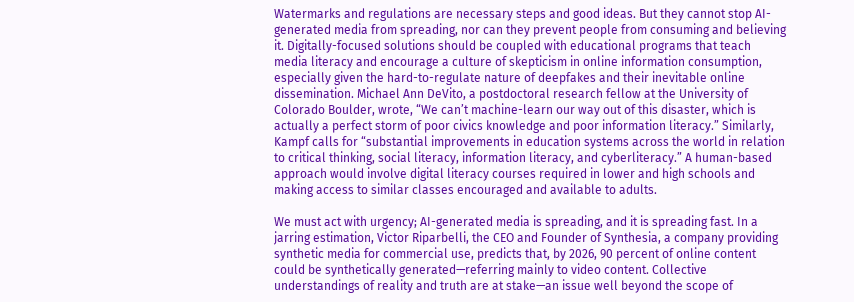Watermarks and regulations are necessary steps and good ideas. But they cannot stop AI-generated media from spreading, nor can they prevent people from consuming and believing it. Digitally-focused solutions should be coupled with educational programs that teach media literacy and encourage a culture of skepticism in online information consumption, especially given the hard-to-regulate nature of deepfakes and their inevitable online dissemination. Michael Ann DeVito, a postdoctoral research fellow at the University of Colorado Boulder, wrote, “We can’t machine-learn our way out of this disaster, which is actually a perfect storm of poor civics knowledge and poor information literacy.” Similarly, Kampf calls for “substantial improvements in education systems across the world in relation to critical thinking, social literacy, information literacy, and cyberliteracy.” A human-based approach would involve digital literacy courses required in lower and high schools and making access to similar classes encouraged and available to adults.

We must act with urgency; AI-generated media is spreading, and it is spreading fast. In a jarring estimation, Victor Riparbelli, the CEO and Founder of Synthesia, a company providing synthetic media for commercial use, predicts that, by 2026, 90 percent of online content could be synthetically generated—referring mainly to video content. Collective understandings of reality and truth are at stake—an issue well beyond the scope of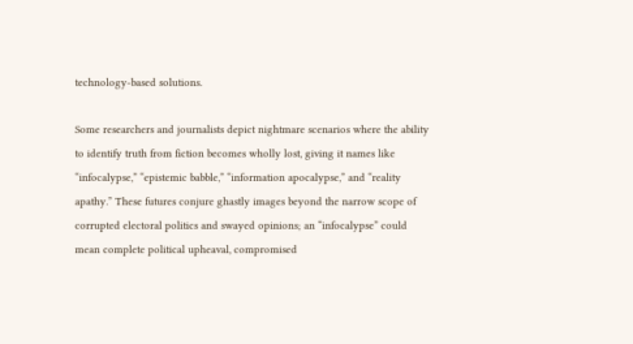technology-based solutions.

Some researchers and journalists depict nightmare scenarios where the ability to identify truth from fiction becomes wholly lost, giving it names like “infocalypse,” “epistemic babble,” “information apocalypse,” and “reality apathy.” These futures conjure ghastly images beyond the narrow scope of corrupted electoral politics and swayed opinions; an “infocalypse” could mean complete political upheaval, compromised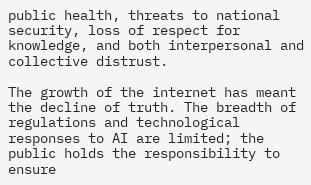public health, threats to national security, loss of respect for knowledge, and both interpersonal and collective distrust.

The growth of the internet has meant the decline of truth. The breadth of regulations and technological responses to AI are limited; the public holds the responsibility to ensure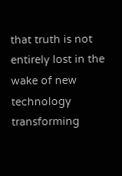that truth is not entirely lost in the wake of new technology transforming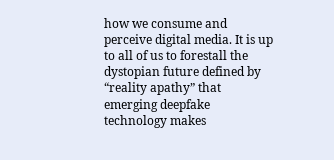how we consume and perceive digital media. It is up to all of us to forestall the dystopian future defined by “reality apathy” that emerging deepfake technology makes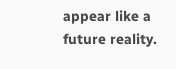appear like a future reality.